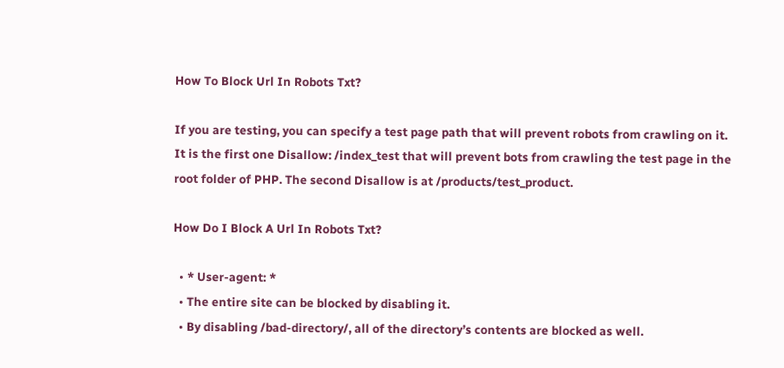How To Block Url In Robots Txt?

If you are testing, you can specify a test page path that will prevent robots from crawling on it. It is the first one Disallow: /index_test that will prevent bots from crawling the test page in the root folder of PHP. The second Disallow is at /products/test_product.

How Do I Block A Url In Robots Txt?

  • * User-agent: *
  • The entire site can be blocked by disabling it.
  • By disabling /bad-directory/, all of the directory’s contents are blocked as well.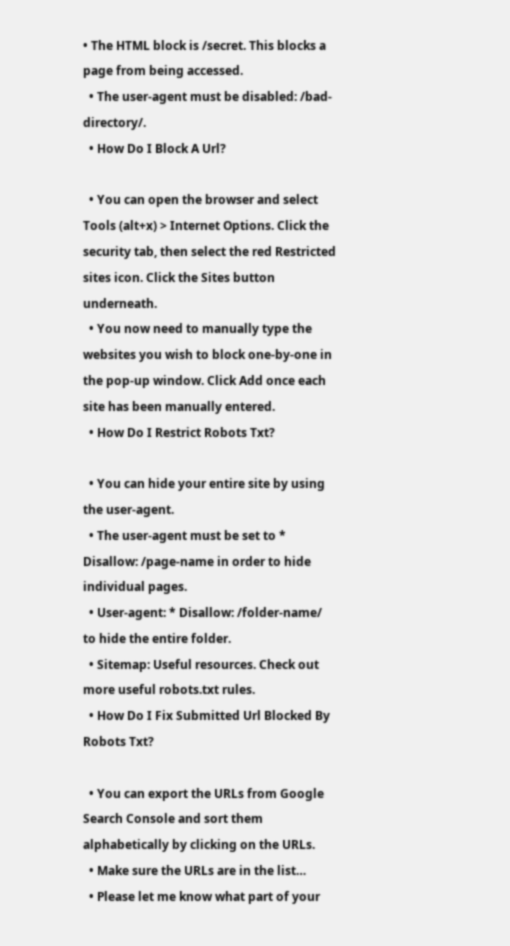• The HTML block is /secret. This blocks a page from being accessed.
  • The user-agent must be disabled: /bad-directory/.
  • How Do I Block A Url?

  • You can open the browser and select Tools (alt+x) > Internet Options. Click the security tab, then select the red Restricted sites icon. Click the Sites button underneath.
  • You now need to manually type the websites you wish to block one-by-one in the pop-up window. Click Add once each site has been manually entered.
  • How Do I Restrict Robots Txt?

  • You can hide your entire site by using the user-agent.
  • The user-agent must be set to * Disallow: /page-name in order to hide individual pages.
  • User-agent: * Disallow: /folder-name/ to hide the entire folder.
  • Sitemap: Useful resources. Check out more useful robots.txt rules.
  • How Do I Fix Submitted Url Blocked By Robots Txt?

  • You can export the URLs from Google Search Console and sort them alphabetically by clicking on the URLs.
  • Make sure the URLs are in the list…
  • Please let me know what part of your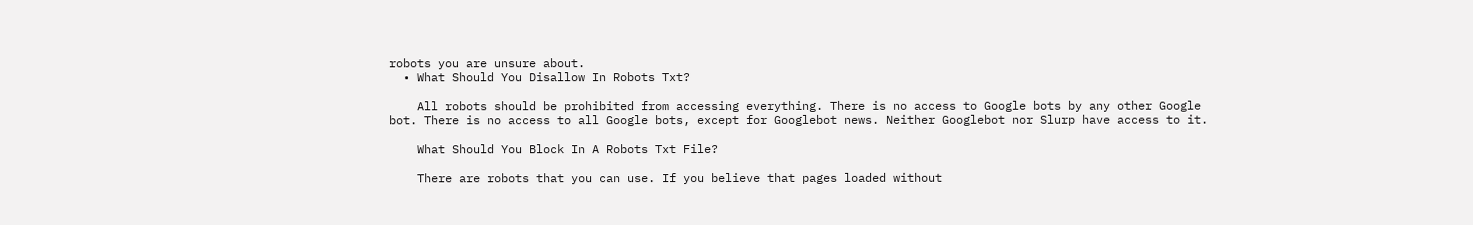robots you are unsure about.
  • What Should You Disallow In Robots Txt?

    All robots should be prohibited from accessing everything. There is no access to Google bots by any other Google bot. There is no access to all Google bots, except for Googlebot news. Neither Googlebot nor Slurp have access to it.

    What Should You Block In A Robots Txt File?

    There are robots that you can use. If you believe that pages loaded without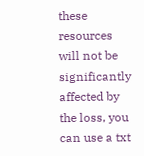these resources will not be significantly affected by the loss, you can use a txt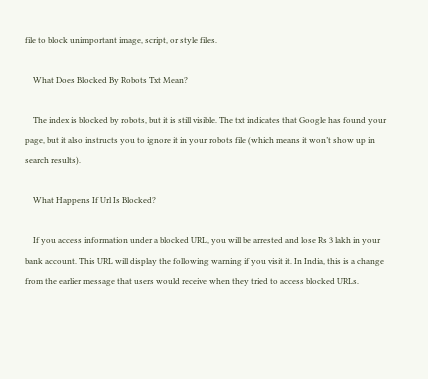file to block unimportant image, script, or style files.

    What Does Blocked By Robots Txt Mean?

    The index is blocked by robots, but it is still visible. The txt indicates that Google has found your page, but it also instructs you to ignore it in your robots file (which means it won’t show up in search results).

    What Happens If Url Is Blocked?

    If you access information under a blocked URL, you will be arrested and lose Rs 3 lakh in your bank account. This URL will display the following warning if you visit it. In India, this is a change from the earlier message that users would receive when they tried to access blocked URLs.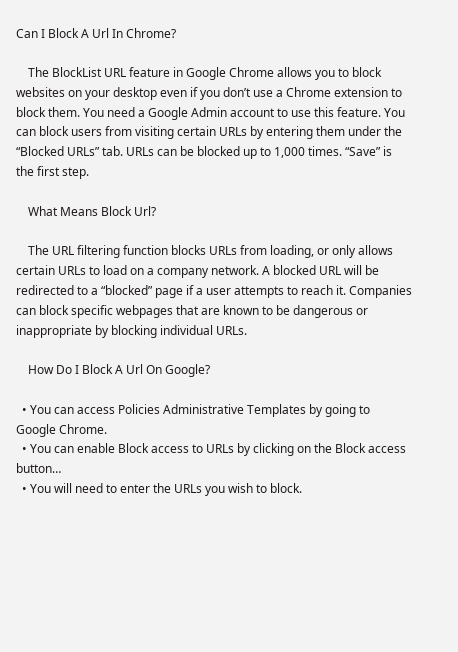Can I Block A Url In Chrome?

    The BlockList URL feature in Google Chrome allows you to block websites on your desktop even if you don’t use a Chrome extension to block them. You need a Google Admin account to use this feature. You can block users from visiting certain URLs by entering them under the “Blocked URLs” tab. URLs can be blocked up to 1,000 times. “Save” is the first step.

    What Means Block Url?

    The URL filtering function blocks URLs from loading, or only allows certain URLs to load on a company network. A blocked URL will be redirected to a “blocked” page if a user attempts to reach it. Companies can block specific webpages that are known to be dangerous or inappropriate by blocking individual URLs.

    How Do I Block A Url On Google?

  • You can access Policies Administrative Templates by going to Google Chrome.
  • You can enable Block access to URLs by clicking on the Block access button…
  • You will need to enter the URLs you wish to block.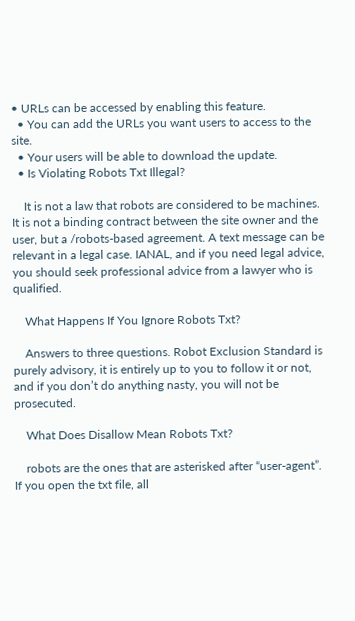• URLs can be accessed by enabling this feature.
  • You can add the URLs you want users to access to the site.
  • Your users will be able to download the update.
  • Is Violating Robots Txt Illegal?

    It is not a law that robots are considered to be machines. It is not a binding contract between the site owner and the user, but a /robots-based agreement. A text message can be relevant in a legal case. IANAL, and if you need legal advice, you should seek professional advice from a lawyer who is qualified.

    What Happens If You Ignore Robots Txt?

    Answers to three questions. Robot Exclusion Standard is purely advisory, it is entirely up to you to follow it or not, and if you don’t do anything nasty, you will not be prosecuted.

    What Does Disallow Mean Robots Txt?

    robots are the ones that are asterisked after “user-agent”. If you open the txt file, all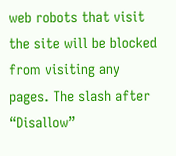web robots that visit the site will be blocked from visiting any pages. The slash after “Disallow”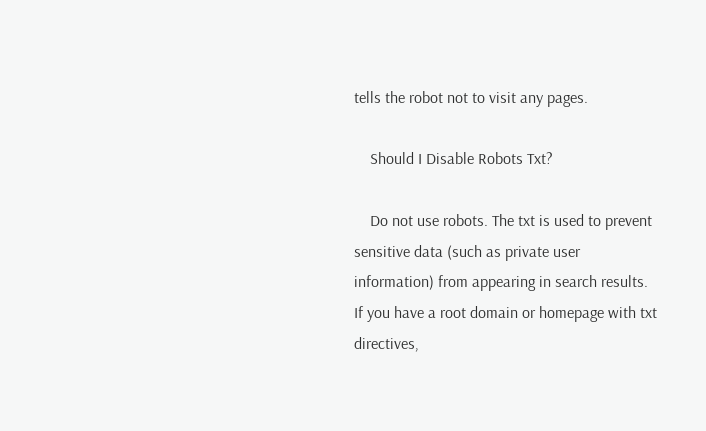tells the robot not to visit any pages.

    Should I Disable Robots Txt?

    Do not use robots. The txt is used to prevent sensitive data (such as private user information) from appearing in search results. If you have a root domain or homepage with txt directives,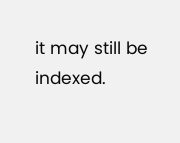it may still be indexed.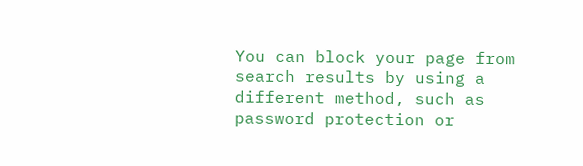You can block your page from search results by using a different method, such as password protection or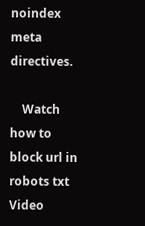noindex meta directives.

    Watch how to block url in robots txt Video